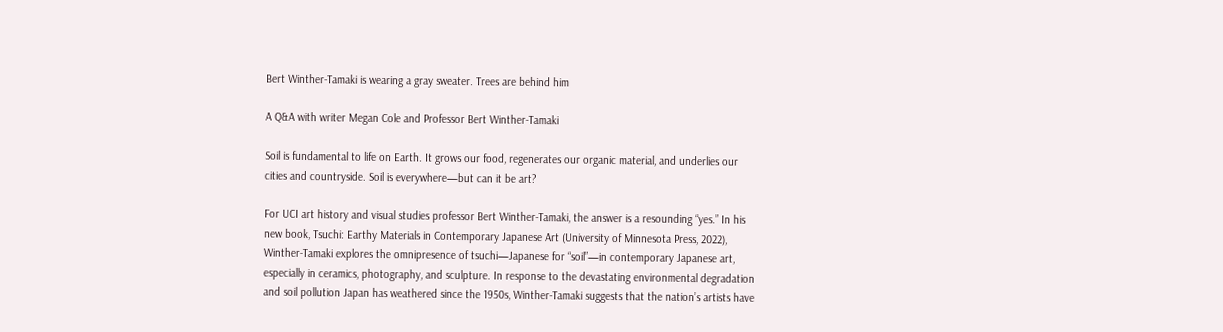Bert Winther-Tamaki is wearing a gray sweater. Trees are behind him

A Q&A with writer Megan Cole and Professor Bert Winther-Tamaki

Soil is fundamental to life on Earth. It grows our food, regenerates our organic material, and underlies our cities and countryside. Soil is everywhere—but can it be art?

For UCI art history and visual studies professor Bert Winther-Tamaki, the answer is a resounding “yes.” In his new book, Tsuchi: Earthy Materials in Contemporary Japanese Art (University of Minnesota Press, 2022), Winther-Tamaki explores the omnipresence of tsuchi—Japanese for “soil”—in contemporary Japanese art, especially in ceramics, photography, and sculpture. In response to the devastating environmental degradation and soil pollution Japan has weathered since the 1950s, Winther-Tamaki suggests that the nation’s artists have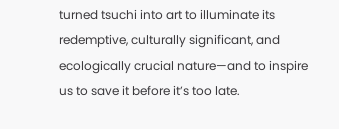turned tsuchi into art to illuminate its redemptive, culturally significant, and ecologically crucial nature—and to inspire us to save it before it’s too late.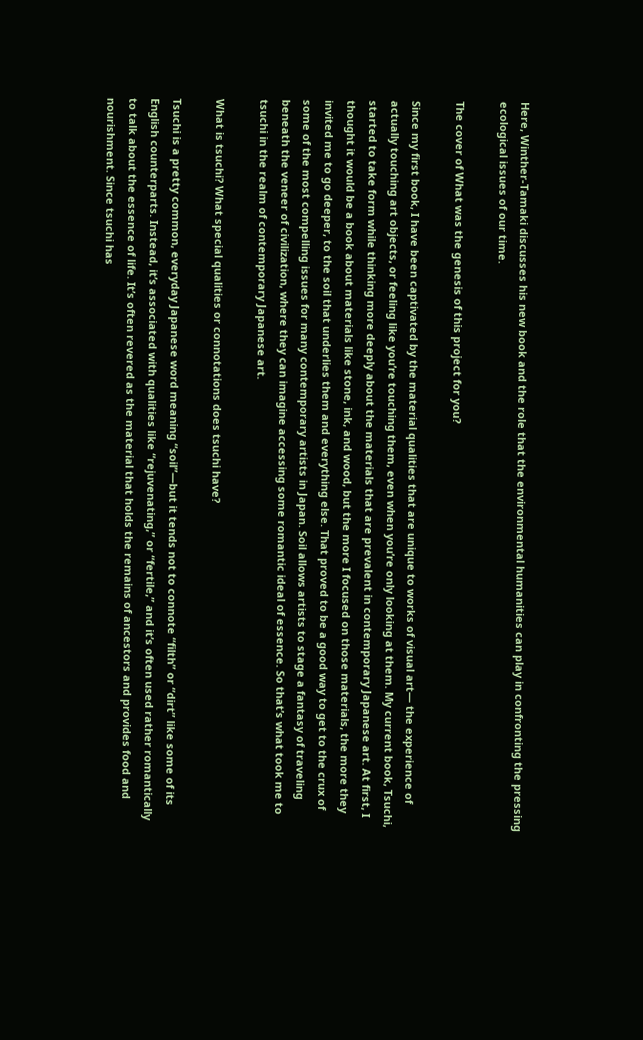Here, Winther-Tamaki discusses his new book and the role that the environmental humanities can play in confronting the pressing ecological issues of our time.

The cover of What was the genesis of this project for you?

Since my first book, I have been captivated by the material qualities that are unique to works of visual art— the experience of actually touching art objects, or feeling like you’re touching them, even when you’re only looking at them. My current book, Tsuchi, started to take form while thinking more deeply about the materials that are prevalent in contemporary Japanese art. At first, I thought it would be a book about materials like stone, ink, and wood, but the more I focused on those materials, the more they invited me to go deeper, to the soil that underlies them and everything else. That proved to be a good way to get to the crux of some of the most compelling issues for many contemporary artists in Japan. Soil allows artists to stage a fantasy of traveling beneath the veneer of civilization, where they can imagine accessing some romantic ideal of essence. So that’s what took me to tsuchi in the realm of contemporary Japanese art.

What is tsuchi? What special qualities or connotations does tsuchi have?

Tsuchi is a pretty common, everyday Japanese word meaning “soil”—but it tends not to connote “filth” or “dirt” like some of its English counterparts. Instead, it’s associated with qualities like “rejuvenating,” or “fertile,” and it’s often used rather romantically to talk about the essence of life. It’s often revered as the material that holds the remains of ancestors and provides food and nourishment. Since tsuchi has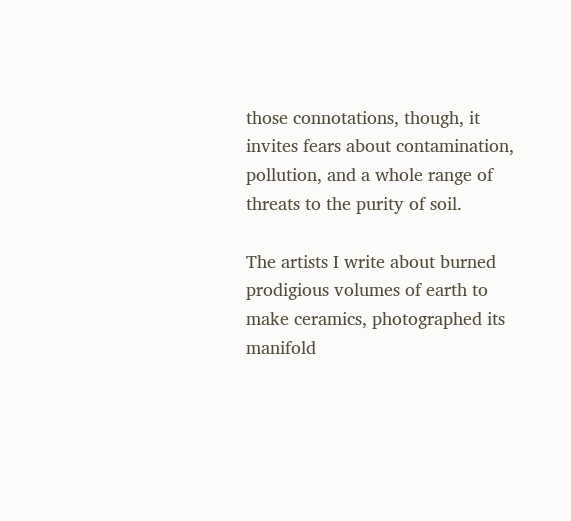those connotations, though, it invites fears about contamination, pollution, and a whole range of threats to the purity of soil.

The artists I write about burned prodigious volumes of earth to make ceramics, photographed its manifold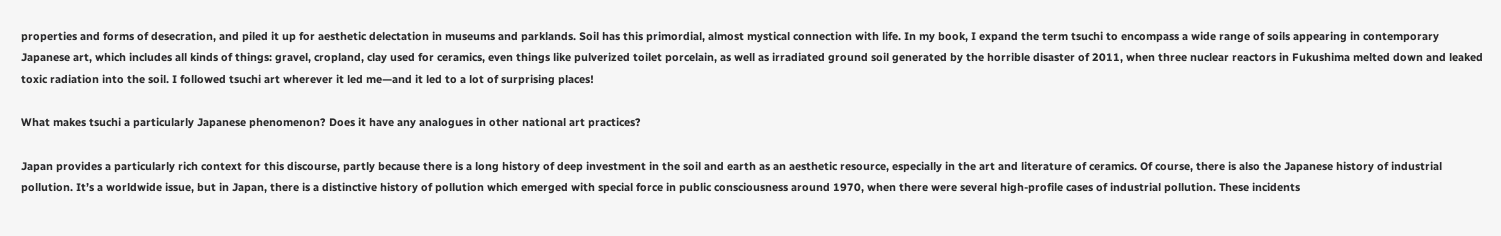properties and forms of desecration, and piled it up for aesthetic delectation in museums and parklands. Soil has this primordial, almost mystical connection with life. In my book, I expand the term tsuchi to encompass a wide range of soils appearing in contemporary Japanese art, which includes all kinds of things: gravel, cropland, clay used for ceramics, even things like pulverized toilet porcelain, as well as irradiated ground soil generated by the horrible disaster of 2011, when three nuclear reactors in Fukushima melted down and leaked toxic radiation into the soil. I followed tsuchi art wherever it led me—and it led to a lot of surprising places!

What makes tsuchi a particularly Japanese phenomenon? Does it have any analogues in other national art practices?

Japan provides a particularly rich context for this discourse, partly because there is a long history of deep investment in the soil and earth as an aesthetic resource, especially in the art and literature of ceramics. Of course, there is also the Japanese history of industrial pollution. It’s a worldwide issue, but in Japan, there is a distinctive history of pollution which emerged with special force in public consciousness around 1970, when there were several high-profile cases of industrial pollution. These incidents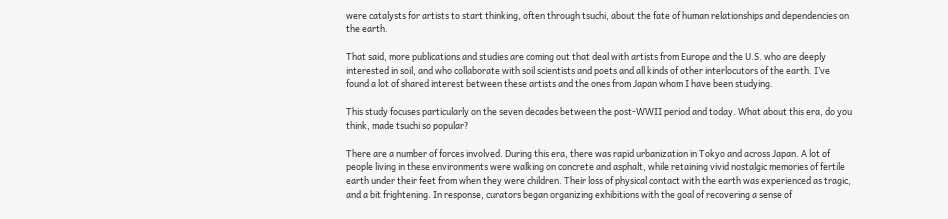were catalysts for artists to start thinking, often through tsuchi, about the fate of human relationships and dependencies on the earth.

That said, more publications and studies are coming out that deal with artists from Europe and the U.S. who are deeply interested in soil, and who collaborate with soil scientists and poets and all kinds of other interlocutors of the earth. I’ve found a lot of shared interest between these artists and the ones from Japan whom I have been studying.

This study focuses particularly on the seven decades between the post-WWII period and today. What about this era, do you think, made tsuchi so popular?

There are a number of forces involved. During this era, there was rapid urbanization in Tokyo and across Japan. A lot of people living in these environments were walking on concrete and asphalt, while retaining vivid nostalgic memories of fertile earth under their feet from when they were children. Their loss of physical contact with the earth was experienced as tragic, and a bit frightening. In response, curators began organizing exhibitions with the goal of recovering a sense of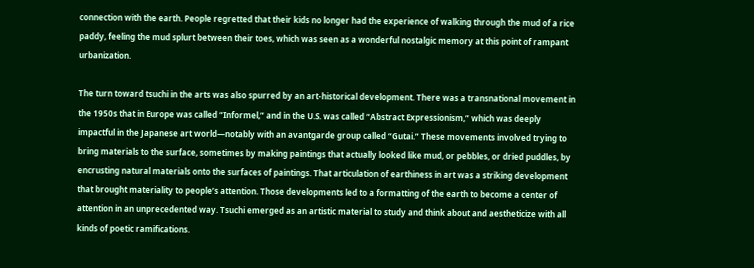connection with the earth. People regretted that their kids no longer had the experience of walking through the mud of a rice paddy, feeling the mud splurt between their toes, which was seen as a wonderful nostalgic memory at this point of rampant urbanization.

The turn toward tsuchi in the arts was also spurred by an art-historical development. There was a transnational movement in the 1950s that in Europe was called “Informel,” and in the U.S. was called “Abstract Expressionism,” which was deeply impactful in the Japanese art world—notably with an avantgarde group called “Gutai.” These movements involved trying to bring materials to the surface, sometimes by making paintings that actually looked like mud, or pebbles, or dried puddles, by encrusting natural materials onto the surfaces of paintings. That articulation of earthiness in art was a striking development that brought materiality to people’s attention. Those developments led to a formatting of the earth to become a center of attention in an unprecedented way. Tsuchi emerged as an artistic material to study and think about and aestheticize with all kinds of poetic ramifications.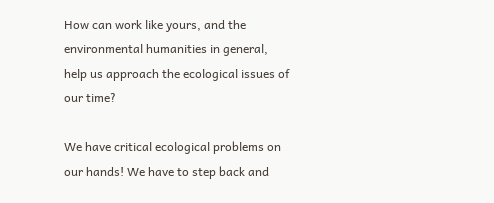How can work like yours, and the environmental humanities in general, help us approach the ecological issues of our time?

We have critical ecological problems on our hands! We have to step back and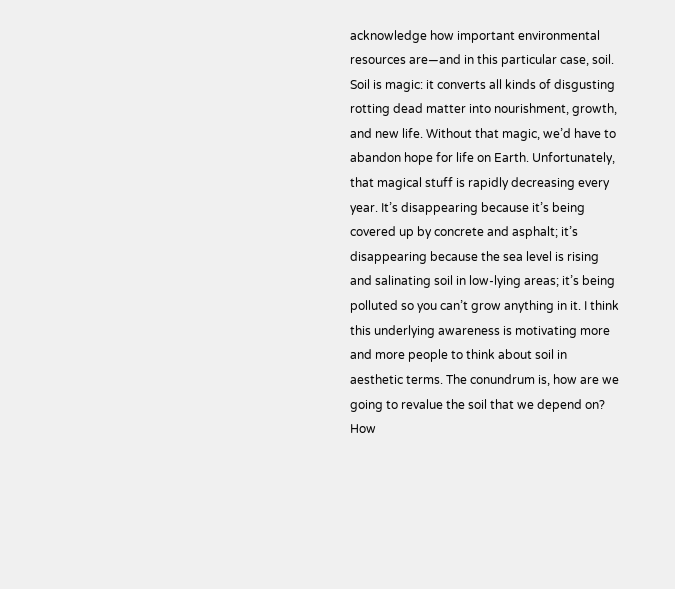acknowledge how important environmental resources are—and in this particular case, soil. Soil is magic: it converts all kinds of disgusting rotting dead matter into nourishment, growth, and new life. Without that magic, we’d have to abandon hope for life on Earth. Unfortunately, that magical stuff is rapidly decreasing every year. It’s disappearing because it’s being covered up by concrete and asphalt; it’s disappearing because the sea level is rising and salinating soil in low-lying areas; it’s being polluted so you can’t grow anything in it. I think this underlying awareness is motivating more and more people to think about soil in aesthetic terms. The conundrum is, how are we going to revalue the soil that we depend on? How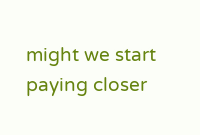might we start paying closer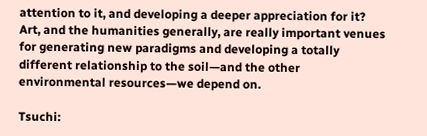attention to it, and developing a deeper appreciation for it? Art, and the humanities generally, are really important venues for generating new paradigms and developing a totally different relationship to the soil—and the other environmental resources—we depend on.

Tsuchi: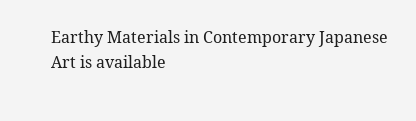Earthy Materials in Contemporary Japanese Art is available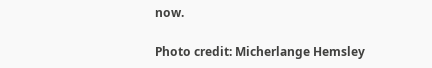now.

Photo credit: Micherlange Hemsley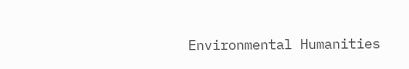Environmental Humanities